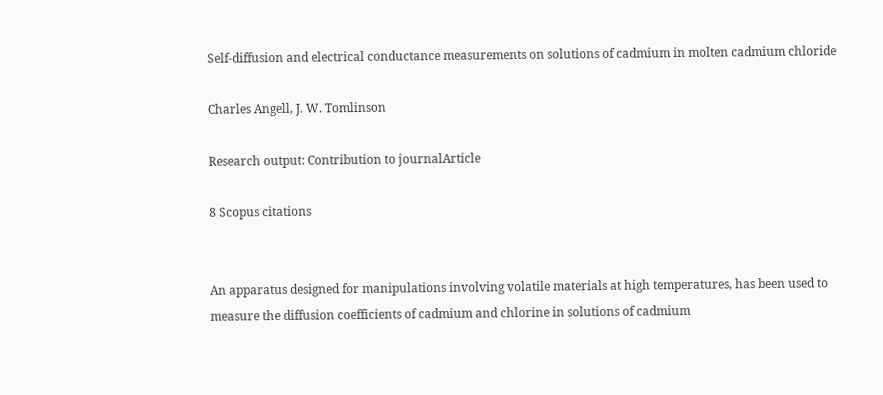Self-diffusion and electrical conductance measurements on solutions of cadmium in molten cadmium chloride

Charles Angell, J. W. Tomlinson

Research output: Contribution to journalArticle

8 Scopus citations


An apparatus designed for manipulations involving volatile materials at high temperatures, has been used to measure the diffusion coefficients of cadmium and chlorine in solutions of cadmium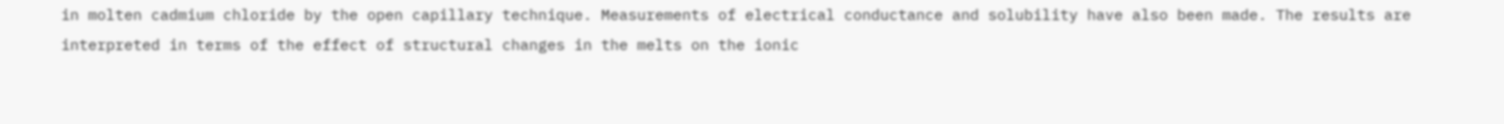in molten cadmium chloride by the open capillary technique. Measurements of electrical conductance and solubility have also been made. The results are interpreted in terms of the effect of structural changes in the melts on the ionic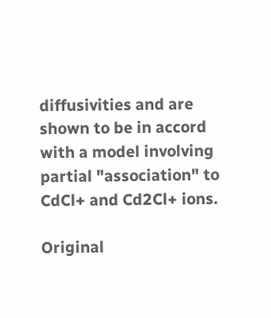diffusivities and are shown to be in accord with a model involving partial "association" to CdCl+ and Cd2Cl+ ions.

Original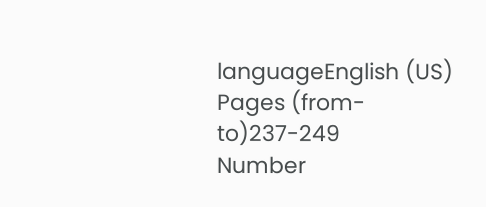languageEnglish (US)
Pages (from-to)237-249
Number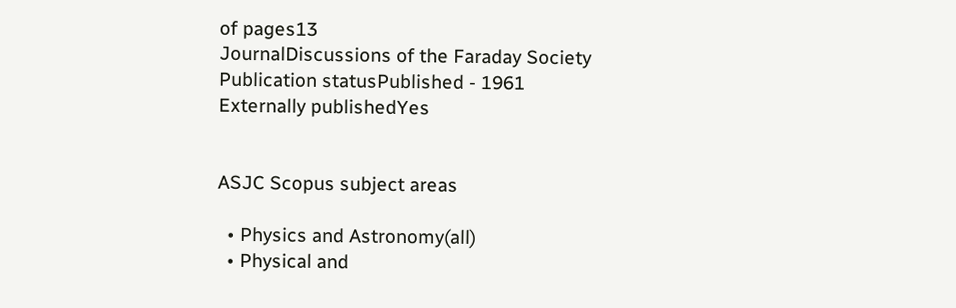of pages13
JournalDiscussions of the Faraday Society
Publication statusPublished - 1961
Externally publishedYes


ASJC Scopus subject areas

  • Physics and Astronomy(all)
  • Physical and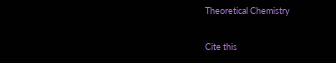Theoretical Chemistry

Cite this